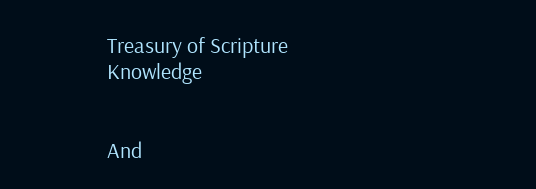Treasury of Scripture Knowledge


And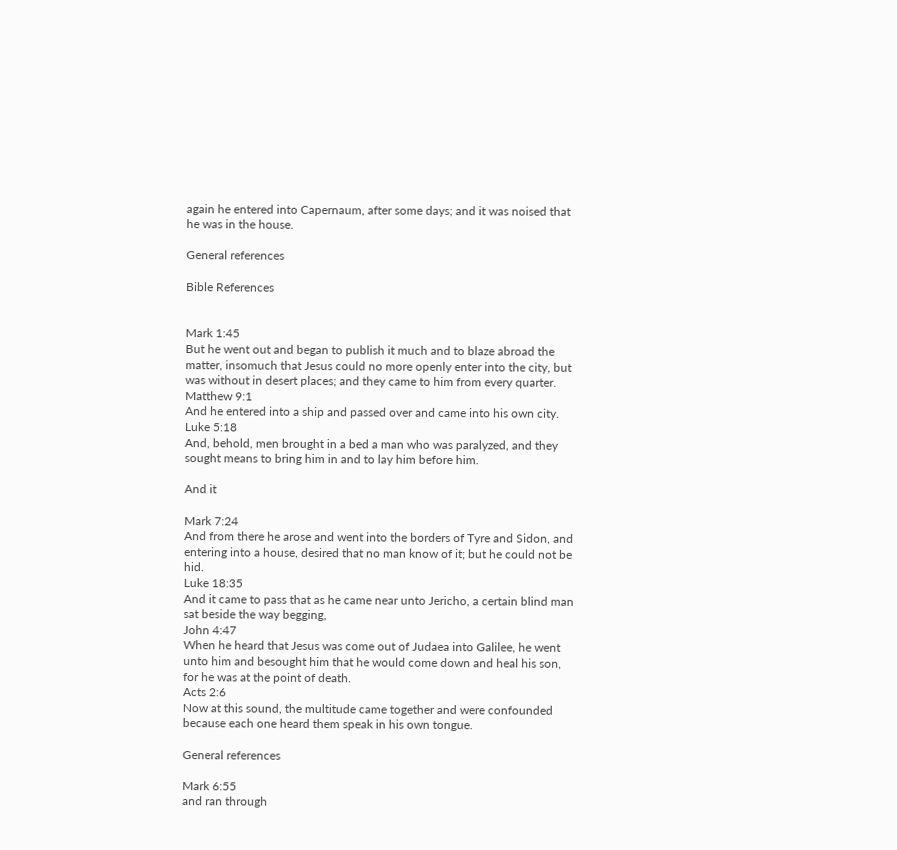again he entered into Capernaum, after some days; and it was noised that he was in the house.

General references

Bible References


Mark 1:45
But he went out and began to publish it much and to blaze abroad the matter, insomuch that Jesus could no more openly enter into the city, but was without in desert places; and they came to him from every quarter.
Matthew 9:1
And he entered into a ship and passed over and came into his own city.
Luke 5:18
And, behold, men brought in a bed a man who was paralyzed, and they sought means to bring him in and to lay him before him.

And it

Mark 7:24
And from there he arose and went into the borders of Tyre and Sidon, and entering into a house, desired that no man know of it; but he could not be hid.
Luke 18:35
And it came to pass that as he came near unto Jericho, a certain blind man sat beside the way begging,
John 4:47
When he heard that Jesus was come out of Judaea into Galilee, he went unto him and besought him that he would come down and heal his son, for he was at the point of death.
Acts 2:6
Now at this sound, the multitude came together and were confounded because each one heard them speak in his own tongue.

General references

Mark 6:55
and ran through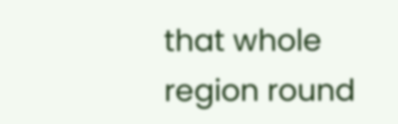that whole region round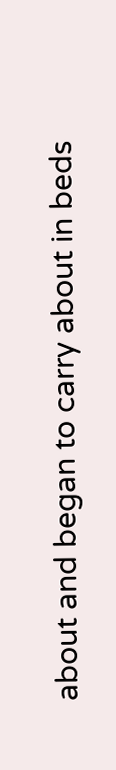about and began to carry about in beds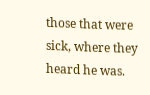those that were sick, where they heard he was.